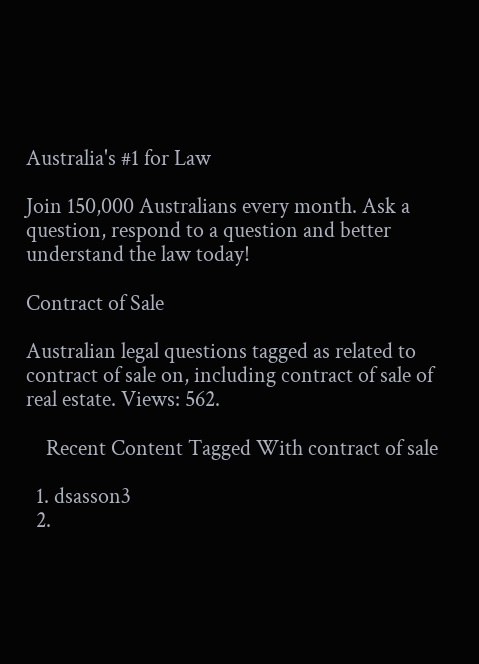Australia's #1 for Law

Join 150,000 Australians every month. Ask a question, respond to a question and better understand the law today!

Contract of Sale

Australian legal questions tagged as related to contract of sale on, including contract of sale of real estate. Views: 562.

    Recent Content Tagged With contract of sale

  1. dsasson3
  2.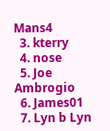Mans4
  3. kterry
  4. nose
  5. Joe Ambrogio
  6. James01
  7. Lyn b Lyn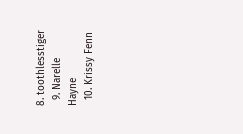8. toothlesstiger
  9. Narelle Hayne
  10. Krissy Fenn